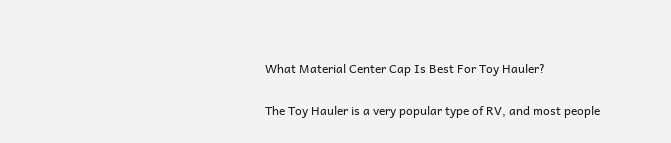What Material Center Cap Is Best For Toy Hauler?

The Toy Hauler is a very popular type of RV, and most people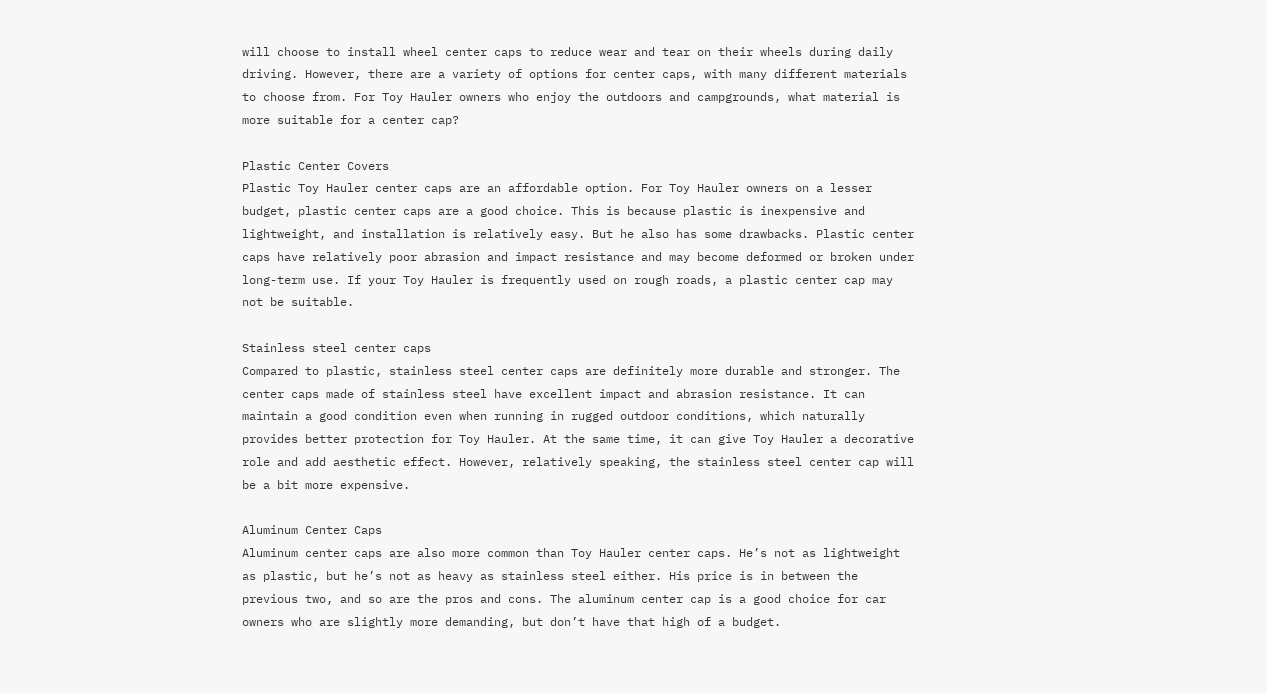will choose to install wheel center caps to reduce wear and tear on their wheels during daily driving. However, there are a variety of options for center caps, with many different materials to choose from. For Toy Hauler owners who enjoy the outdoors and campgrounds, what material is more suitable for a center cap?

Plastic Center Covers
Plastic Toy Hauler center caps are an affordable option. For Toy Hauler owners on a lesser budget, plastic center caps are a good choice. This is because plastic is inexpensive and lightweight, and installation is relatively easy. But he also has some drawbacks. Plastic center caps have relatively poor abrasion and impact resistance and may become deformed or broken under long-term use. If your Toy Hauler is frequently used on rough roads, a plastic center cap may not be suitable.

Stainless steel center caps
Compared to plastic, stainless steel center caps are definitely more durable and stronger. The center caps made of stainless steel have excellent impact and abrasion resistance. It can maintain a good condition even when running in rugged outdoor conditions, which naturally provides better protection for Toy Hauler. At the same time, it can give Toy Hauler a decorative role and add aesthetic effect. However, relatively speaking, the stainless steel center cap will be a bit more expensive.

Aluminum Center Caps
Aluminum center caps are also more common than Toy Hauler center caps. He’s not as lightweight as plastic, but he’s not as heavy as stainless steel either. His price is in between the previous two, and so are the pros and cons. The aluminum center cap is a good choice for car owners who are slightly more demanding, but don’t have that high of a budget.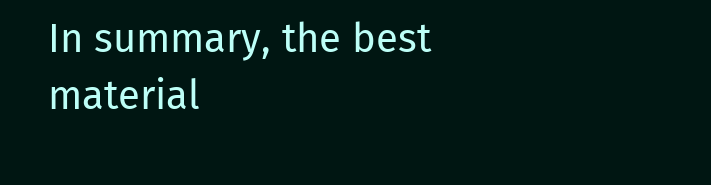In summary, the best material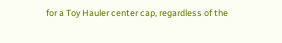for a Toy Hauler center cap, regardless of the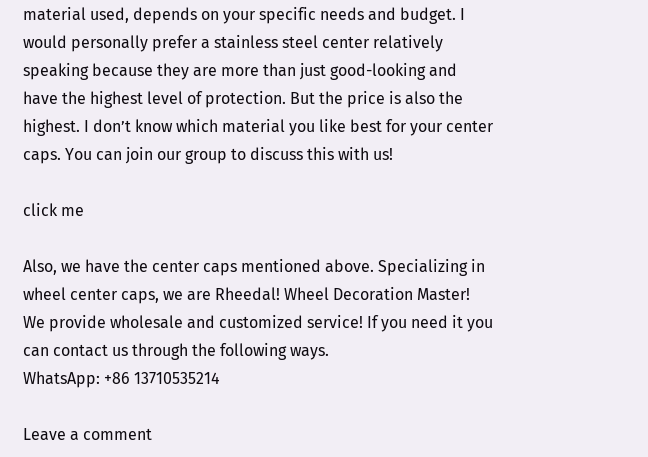material used, depends on your specific needs and budget. I would personally prefer a stainless steel center relatively speaking because they are more than just good-looking and have the highest level of protection. But the price is also the highest. I don’t know which material you like best for your center caps. You can join our group to discuss this with us!

click me

Also, we have the center caps mentioned above. Specializing in wheel center caps, we are Rheedal! Wheel Decoration Master!
We provide wholesale and customized service! If you need it you can contact us through the following ways.
WhatsApp: +86 13710535214

Leave a comment